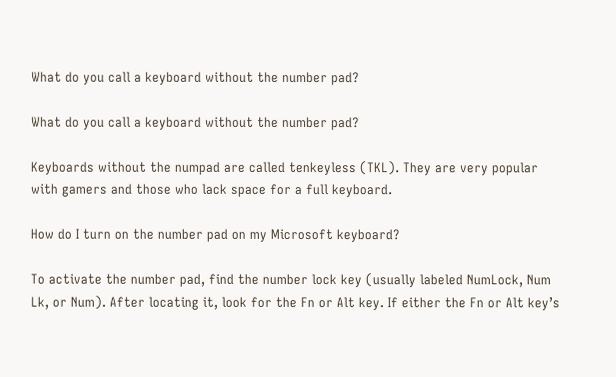What do you call a keyboard without the number pad?

What do you call a keyboard without the number pad?

Keyboards without the numpad are called tenkeyless (TKL). They are very popular with gamers and those who lack space for a full keyboard.

How do I turn on the number pad on my Microsoft keyboard?

To activate the number pad, find the number lock key (usually labeled NumLock, Num Lk, or Num). After locating it, look for the Fn or Alt key. If either the Fn or Alt key’s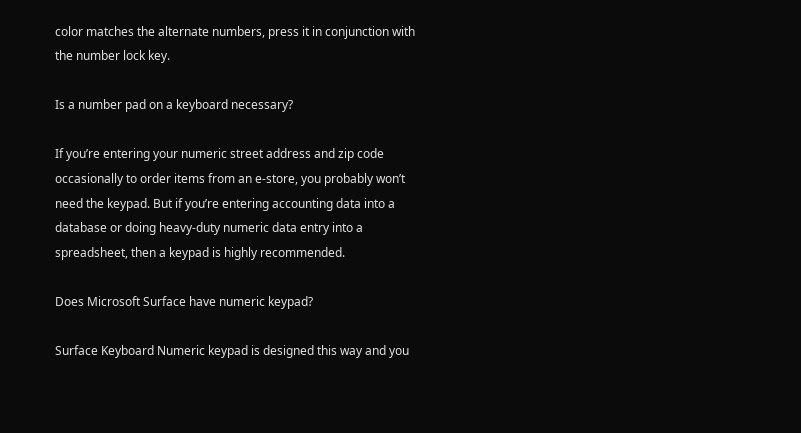color matches the alternate numbers, press it in conjunction with the number lock key.

Is a number pad on a keyboard necessary?

If you’re entering your numeric street address and zip code occasionally to order items from an e-store, you probably won’t need the keypad. But if you’re entering accounting data into a database or doing heavy-duty numeric data entry into a spreadsheet, then a keypad is highly recommended.

Does Microsoft Surface have numeric keypad?

Surface Keyboard Numeric keypad is designed this way and you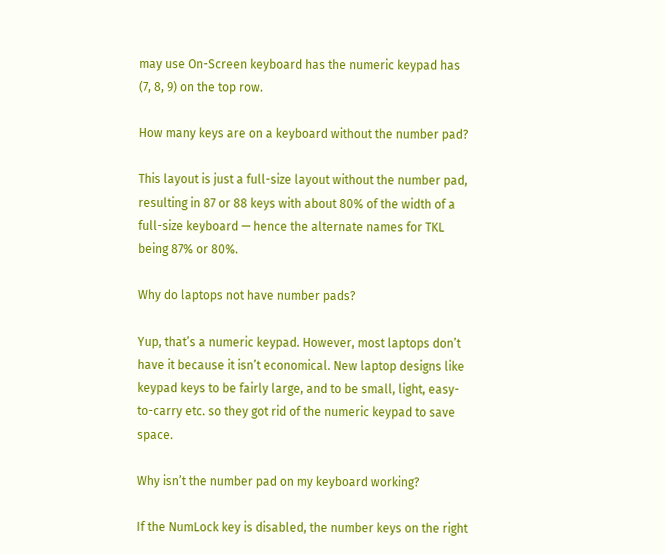may use On-Screen keyboard has the numeric keypad has (7, 8, 9) on the top row.

How many keys are on a keyboard without the number pad?

This layout is just a full-size layout without the number pad, resulting in 87 or 88 keys with about 80% of the width of a full-size keyboard — hence the alternate names for TKL being 87% or 80%.

Why do laptops not have number pads?

Yup, that’s a numeric keypad. However, most laptops don’t have it because it isn’t economical. New laptop designs like keypad keys to be fairly large, and to be small, light, easy-to-carry etc. so they got rid of the numeric keypad to save space.

Why isn’t the number pad on my keyboard working?

If the NumLock key is disabled, the number keys on the right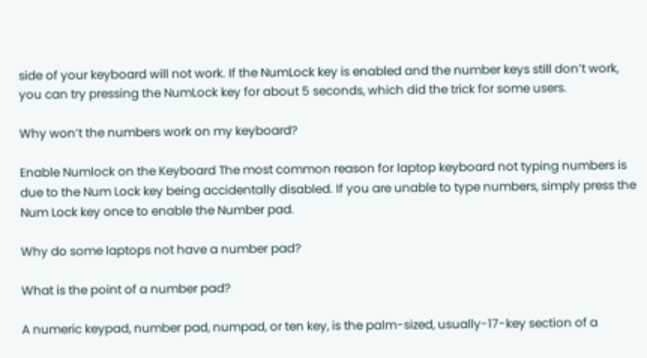side of your keyboard will not work. If the NumLock key is enabled and the number keys still don’t work, you can try pressing the NumLock key for about 5 seconds, which did the trick for some users.

Why won’t the numbers work on my keyboard?

Enable Numlock on the Keyboard The most common reason for laptop keyboard not typing numbers is due to the Num Lock key being accidentally disabled. If you are unable to type numbers, simply press the Num Lock key once to enable the Number pad.

Why do some laptops not have a number pad?

What is the point of a number pad?

A numeric keypad, number pad, numpad, or ten key, is the palm-sized, usually-17-key section of a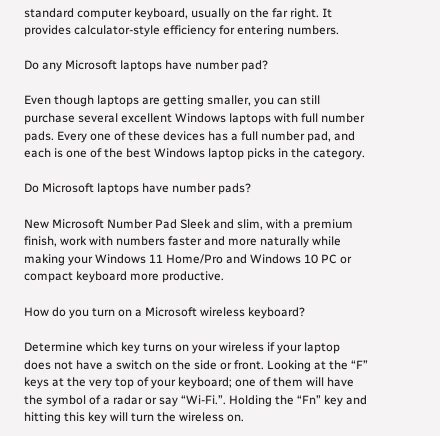standard computer keyboard, usually on the far right. It provides calculator-style efficiency for entering numbers.

Do any Microsoft laptops have number pad?

Even though laptops are getting smaller, you can still purchase several excellent Windows laptops with full number pads. Every one of these devices has a full number pad, and each is one of the best Windows laptop picks in the category.

Do Microsoft laptops have number pads?

New Microsoft Number Pad Sleek and slim, with a premium finish, work with numbers faster and more naturally while making your Windows 11 Home/Pro and Windows 10 PC or compact keyboard more productive.

How do you turn on a Microsoft wireless keyboard?

Determine which key turns on your wireless if your laptop does not have a switch on the side or front. Looking at the “F” keys at the very top of your keyboard; one of them will have the symbol of a radar or say “Wi-Fi.”. Holding the “Fn” key and hitting this key will turn the wireless on.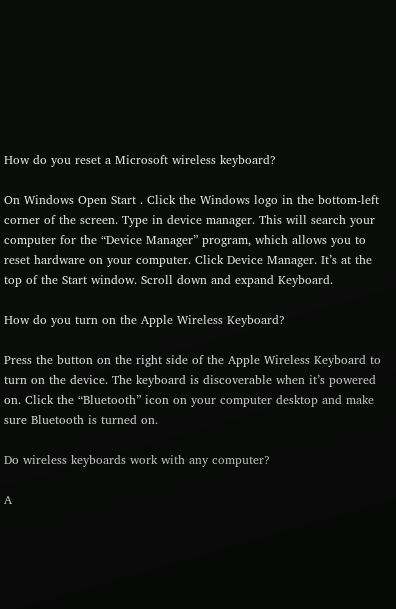How do you reset a Microsoft wireless keyboard?

On Windows Open Start . Click the Windows logo in the bottom-left corner of the screen. Type in device manager. This will search your computer for the “Device Manager” program, which allows you to reset hardware on your computer. Click Device Manager. It’s at the top of the Start window. Scroll down and expand Keyboard.

How do you turn on the Apple Wireless Keyboard?

Press the button on the right side of the Apple Wireless Keyboard to turn on the device. The keyboard is discoverable when it’s powered on. Click the “Bluetooth” icon on your computer desktop and make sure Bluetooth is turned on.

Do wireless keyboards work with any computer?

A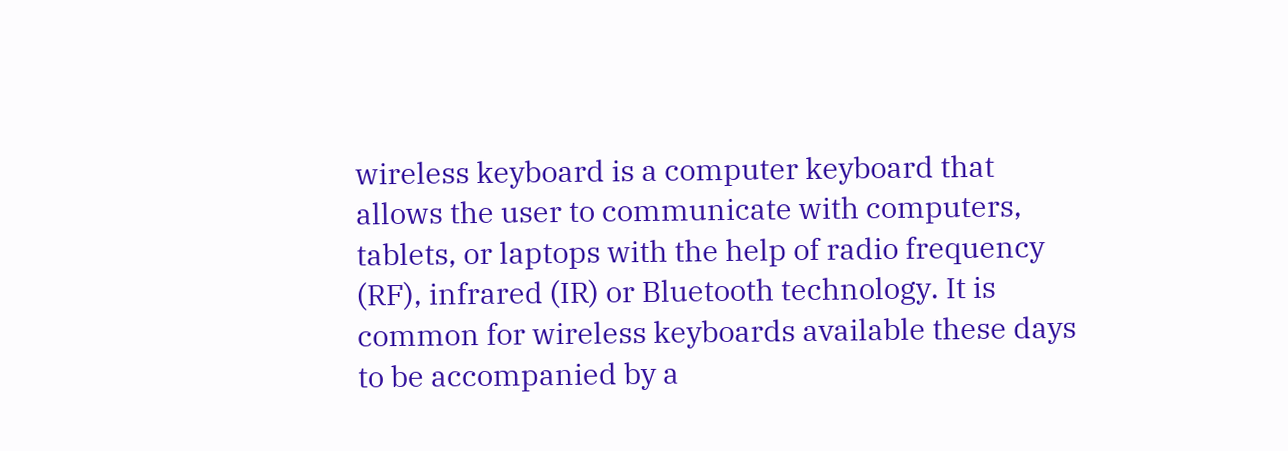wireless keyboard is a computer keyboard that allows the user to communicate with computers, tablets, or laptops with the help of radio frequency (RF), infrared (IR) or Bluetooth technology. It is common for wireless keyboards available these days to be accompanied by a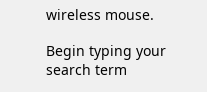wireless mouse.

Begin typing your search term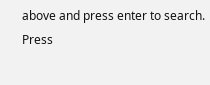above and press enter to search. Press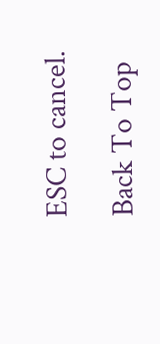ESC to cancel.

Back To Top